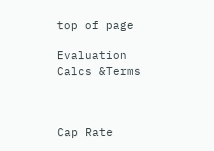top of page

Evaluation Calcs &Terms



Cap Rate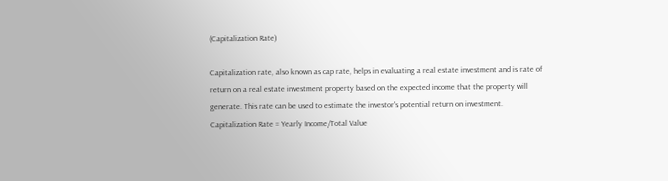(Capitalization Rate)

Capitalization rate, also known as cap rate, helps in evaluating a real estate investment and is rate of return on a real estate investment property based on the expected income that the property will generate. This rate can be used to estimate the investor's potential return on investment.
Capitalization Rate = Yearly Income/Total Value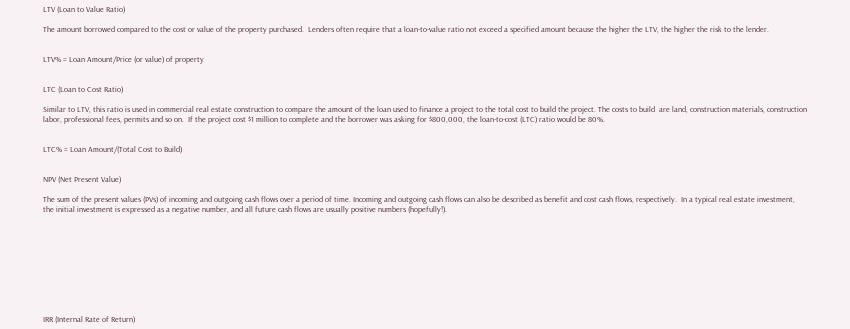LTV (Loan to Value Ratio)

The amount borrowed compared to the cost or value of the property purchased.  Lenders often require that a loan-to-value ratio not exceed a specified amount because the higher the LTV, the higher the risk to the lender.


LTV% = Loan Amount/Price (or value) of property


LTC (Loan to Cost Ratio)

Similar to LTV, this ratio is used in commercial real estate construction to compare the amount of the loan used to finance a project to the total cost to build the project. The costs to build  are land, construction materials, construction labor, professional fees, permits and so on.  If the project cost $1 million to complete and the borrower was asking for $800,000, the loan-to-cost (LTC) ratio would be 80%.


LTC% = Loan Amount/(Total Cost to Build)


NPV (Net Present Value)

The sum of the present values (PVs) of incoming and outgoing cash flows over a period of time. Incoming and outgoing cash flows can also be described as benefit and cost cash flows, respectively.  In a typical real estate investment, the initial investment is expressed as a negative number, and all future cash flows are usually positive numbers (hopefully!).










IRR (Internal Rate of Return)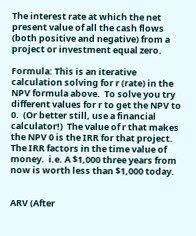The interest rate at which the net present value of all the cash flows (both positive and negative) from a project or investment equal zero.

Formula: This is an iterative calculation solving for r (rate) in the NPV formula above.  To solve you try different values for r to get the NPV to 0.  (Or better still, use a financial calculator!)  The value of r that makes the NPV 0 is the IRR for that project.  The IRR factors in the time value of money.  i.e. A $1,000 three years from now is worth less than $1,000 today.


ARV (After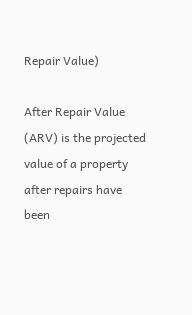Repair Value)

After Repair Value (ARV) is the projected value of a property after repairs have been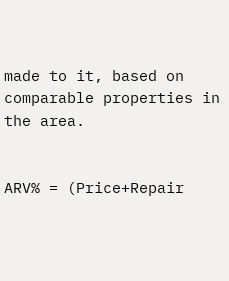made to it, based on comparable properties in the area.


ARV% = (Price+Repair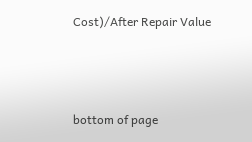Cost)/After Repair Value



bottom of page